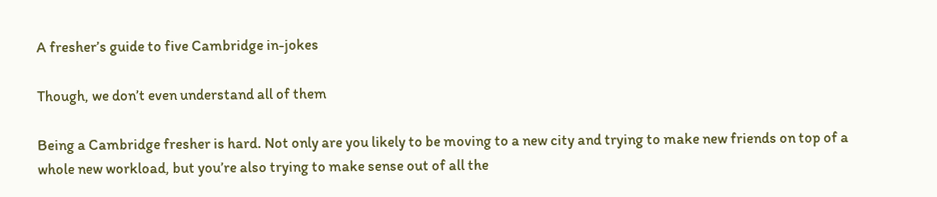A fresher’s guide to five Cambridge in-jokes

Though, we don’t even understand all of them

Being a Cambridge fresher is hard. Not only are you likely to be moving to a new city and trying to make new friends on top of a whole new workload, but you’re also trying to make sense out of all the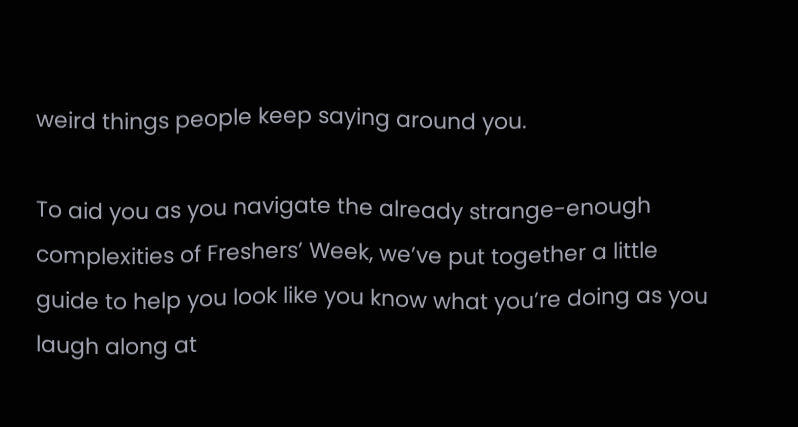weird things people keep saying around you.

To aid you as you navigate the already strange-enough complexities of Freshers’ Week, we’ve put together a little guide to help you look like you know what you’re doing as you laugh along at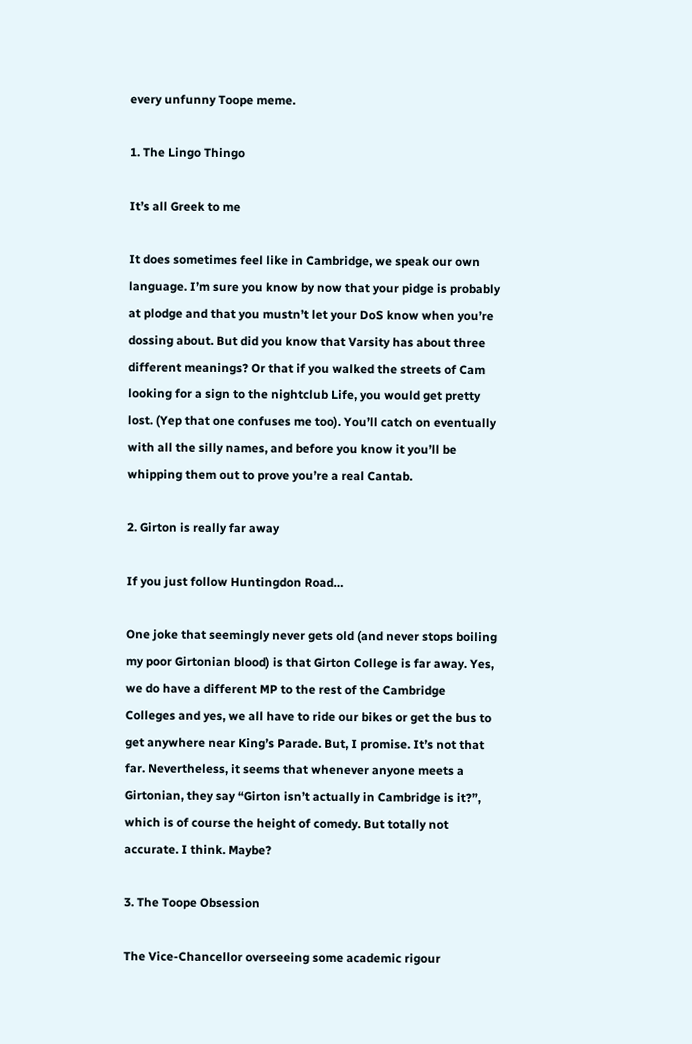every unfunny Toope meme.

1. The Lingo Thingo

It’s all Greek to me

It does sometimes feel like in Cambridge, we speak our own language. I’m sure you know by now that your pidge is probably at plodge and that you mustn’t let your DoS know when you’re dossing about. But did you know that Varsity has about three different meanings? Or that if you walked the streets of Cam looking for a sign to the nightclub Life, you would get pretty lost. (Yep that one confuses me too). You’ll catch on eventually with all the silly names, and before you know it you’ll be whipping them out to prove you’re a real Cantab.

2. Girton is really far away

If you just follow Huntingdon Road…

One joke that seemingly never gets old (and never stops boiling my poor Girtonian blood) is that Girton College is far away. Yes, we do have a different MP to the rest of the Cambridge Colleges and yes, we all have to ride our bikes or get the bus to get anywhere near King’s Parade. But, I promise. It’s not that far. Nevertheless, it seems that whenever anyone meets a Girtonian, they say “Girton isn’t actually in Cambridge is it?”, which is of course the height of comedy. But totally not accurate. I think. Maybe?

3. The Toope Obsession

The Vice-Chancellor overseeing some academic rigour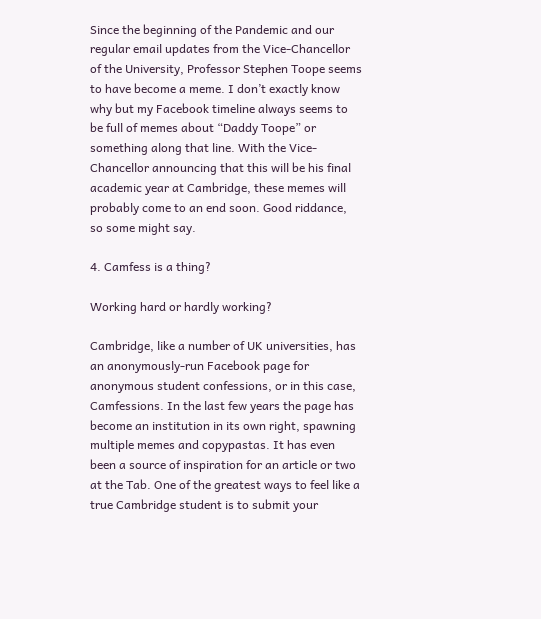Since the beginning of the Pandemic and our regular email updates from the Vice-Chancellor of the University, Professor Stephen Toope seems to have become a meme. I don’t exactly know why but my Facebook timeline always seems to be full of memes about “Daddy Toope” or something along that line. With the Vice-Chancellor announcing that this will be his final academic year at Cambridge, these memes will probably come to an end soon. Good riddance, so some might say.

4. Camfess is a thing?

Working hard or hardly working?

Cambridge, like a number of UK universities, has an anonymously-run Facebook page for anonymous student confessions, or in this case, Camfessions. In the last few years the page has become an institution in its own right, spawning multiple memes and copypastas. It has even been a source of inspiration for an article or two at the Tab. One of the greatest ways to feel like a true Cambridge student is to submit your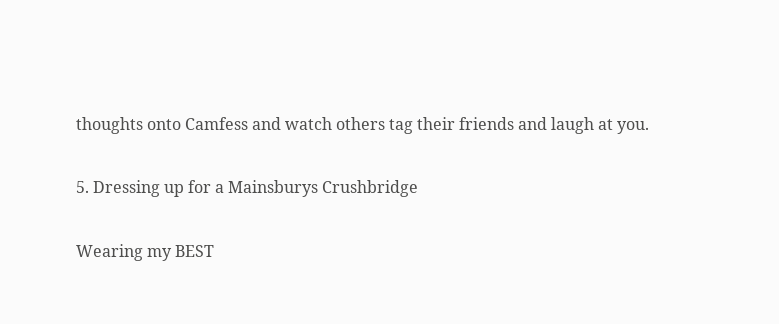thoughts onto Camfess and watch others tag their friends and laugh at you.

5. Dressing up for a Mainsburys Crushbridge

Wearing my BEST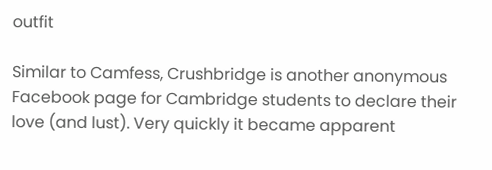outfit

Similar to Camfess, Crushbridge is another anonymous Facebook page for Cambridge students to declare their love (and lust). Very quickly it became apparent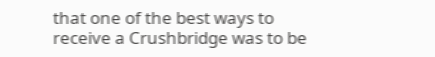that one of the best ways to receive a Crushbridge was to be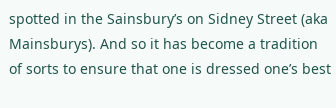spotted in the Sainsbury’s on Sidney Street (aka Mainsburys). And so it has become a tradition of sorts to ensure that one is dressed one’s best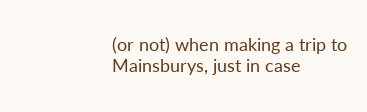(or not) when making a trip to Mainsburys, just in case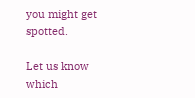you might get spotted.

Let us know which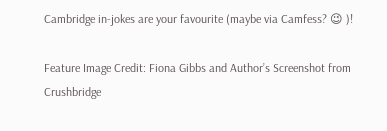Cambridge in-jokes are your favourite (maybe via Camfess? 😉 )!

Feature Image Credit: Fiona Gibbs and Author’s Screenshot from Crushbridge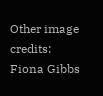Other image credits: Fiona Gibbs